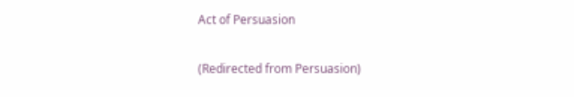Act of Persuasion

(Redirected from Persuasion)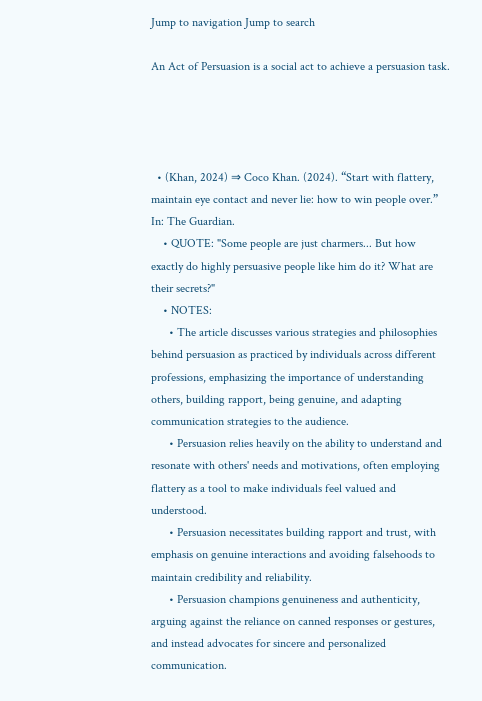Jump to navigation Jump to search

An Act of Persuasion is a social act to achieve a persuasion task.




  • (Khan, 2024) ⇒ Coco Khan. (2024). “Start with flattery, maintain eye contact and never lie: how to win people over.” In: The Guardian.
    • QUOTE: "Some people are just charmers... But how exactly do highly persuasive people like him do it? What are their secrets?"
    • NOTES:
      • The article discusses various strategies and philosophies behind persuasion as practiced by individuals across different professions, emphasizing the importance of understanding others, building rapport, being genuine, and adapting communication strategies to the audience.
      • Persuasion relies heavily on the ability to understand and resonate with others' needs and motivations, often employing flattery as a tool to make individuals feel valued and understood.
      • Persuasion necessitates building rapport and trust, with emphasis on genuine interactions and avoiding falsehoods to maintain credibility and reliability.
      • Persuasion champions genuineness and authenticity, arguing against the reliance on canned responses or gestures, and instead advocates for sincere and personalized communication.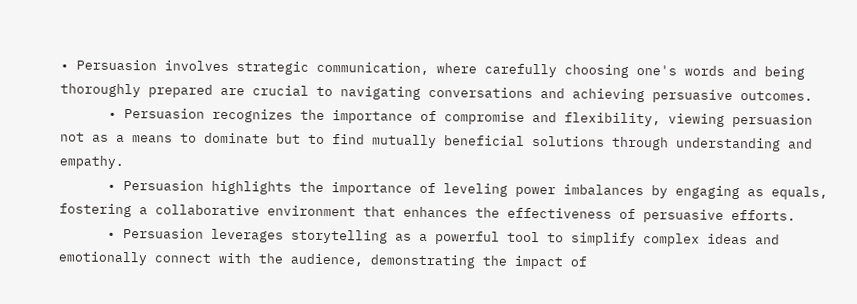• Persuasion involves strategic communication, where carefully choosing one's words and being thoroughly prepared are crucial to navigating conversations and achieving persuasive outcomes.
      • Persuasion recognizes the importance of compromise and flexibility, viewing persuasion not as a means to dominate but to find mutually beneficial solutions through understanding and empathy.
      • Persuasion highlights the importance of leveling power imbalances by engaging as equals, fostering a collaborative environment that enhances the effectiveness of persuasive efforts.
      • Persuasion leverages storytelling as a powerful tool to simplify complex ideas and emotionally connect with the audience, demonstrating the impact of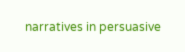narratives in persuasive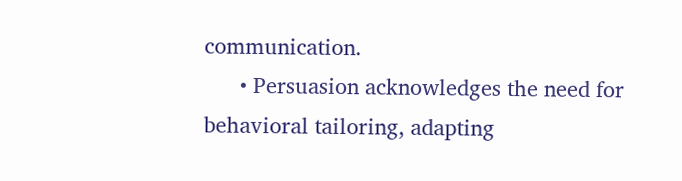communication.
      • Persuasion acknowledges the need for behavioral tailoring, adapting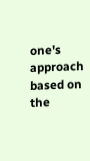one's approach based on the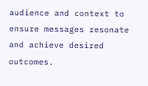audience and context to ensure messages resonate and achieve desired outcomes.